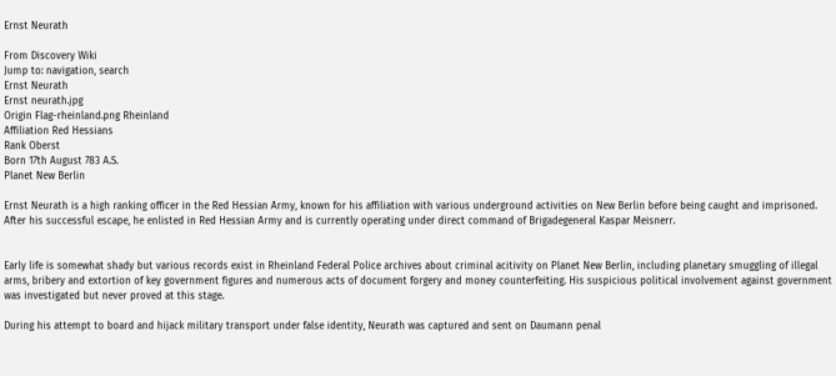Ernst Neurath

From Discovery Wiki
Jump to: navigation, search
Ernst Neurath
Ernst neurath.jpg
Origin Flag-rheinland.png Rheinland
Affiliation Red Hessians
Rank Oberst
Born 17th August 783 A.S.
Planet New Berlin

Ernst Neurath is a high ranking officer in the Red Hessian Army, known for his affiliation with various underground activities on New Berlin before being caught and imprisoned. After his successful escape, he enlisted in Red Hessian Army and is currently operating under direct command of Brigadegeneral Kaspar Meisnerr.


Early life is somewhat shady but various records exist in Rheinland Federal Police archives about criminal acitivity on Planet New Berlin, including planetary smuggling of illegal arms, bribery and extortion of key government figures and numerous acts of document forgery and money counterfeiting. His suspicious political involvement against government was investigated but never proved at this stage.

During his attempt to board and hijack military transport under false identity, Neurath was captured and sent on Daumann penal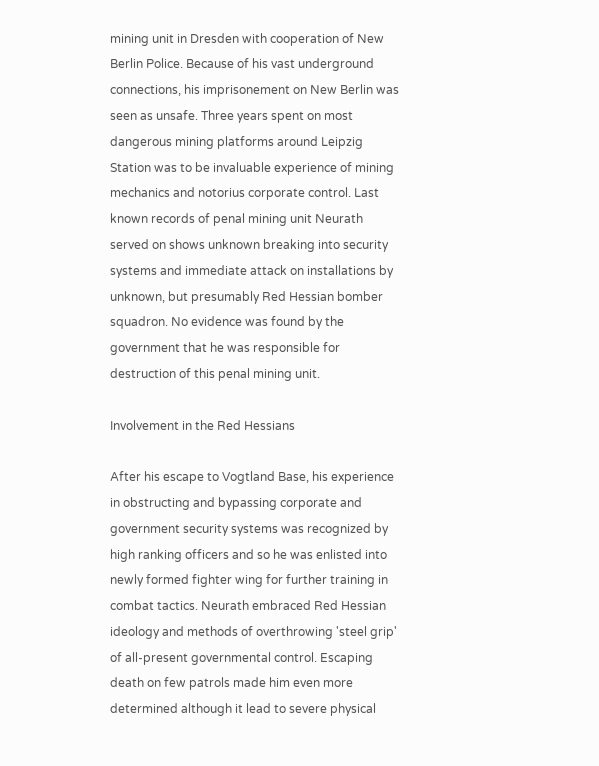mining unit in Dresden with cooperation of New Berlin Police. Because of his vast underground connections, his imprisonement on New Berlin was seen as unsafe. Three years spent on most dangerous mining platforms around Leipzig Station was to be invaluable experience of mining mechanics and notorius corporate control. Last known records of penal mining unit Neurath served on shows unknown breaking into security systems and immediate attack on installations by unknown, but presumably Red Hessian bomber squadron. No evidence was found by the government that he was responsible for destruction of this penal mining unit.

Involvement in the Red Hessians

After his escape to Vogtland Base, his experience in obstructing and bypassing corporate and government security systems was recognized by high ranking officers and so he was enlisted into newly formed fighter wing for further training in combat tactics. Neurath embraced Red Hessian ideology and methods of overthrowing 'steel grip' of all-present governmental control. Escaping death on few patrols made him even more determined although it lead to severe physical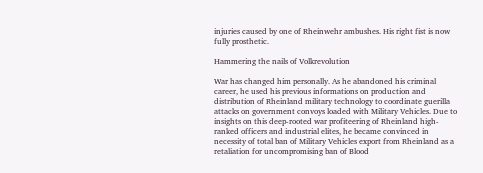injuries caused by one of Rheinwehr ambushes. His right fist is now fully prosthetic.

Hammering the nails of Volkrevolution

War has changed him personally. As he abandoned his criminal career, he used his previous informations on production and distribution of Rheinland military technology to coordinate guerilla attacks on government convoys loaded with Military Vehicles. Due to insights on this deep-rooted war profiteering of Rheinland high-ranked officers and industrial elites, he became convinced in necessity of total ban of Military Vehicles export from Rheinland as a retaliation for uncompromising ban of Blood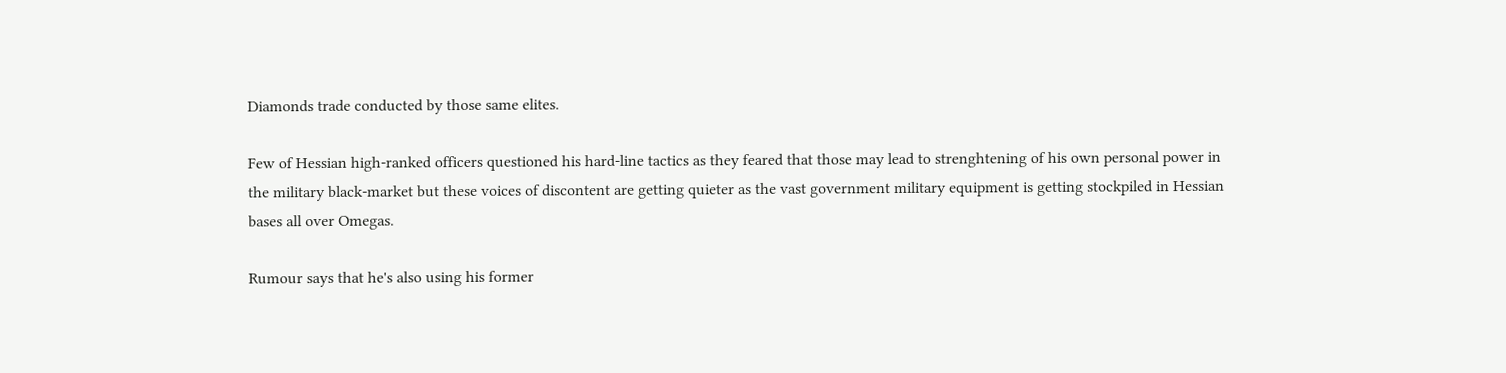Diamonds trade conducted by those same elites.

Few of Hessian high-ranked officers questioned his hard-line tactics as they feared that those may lead to strenghtening of his own personal power in the military black-market but these voices of discontent are getting quieter as the vast government military equipment is getting stockpiled in Hessian bases all over Omegas.

Rumour says that he's also using his former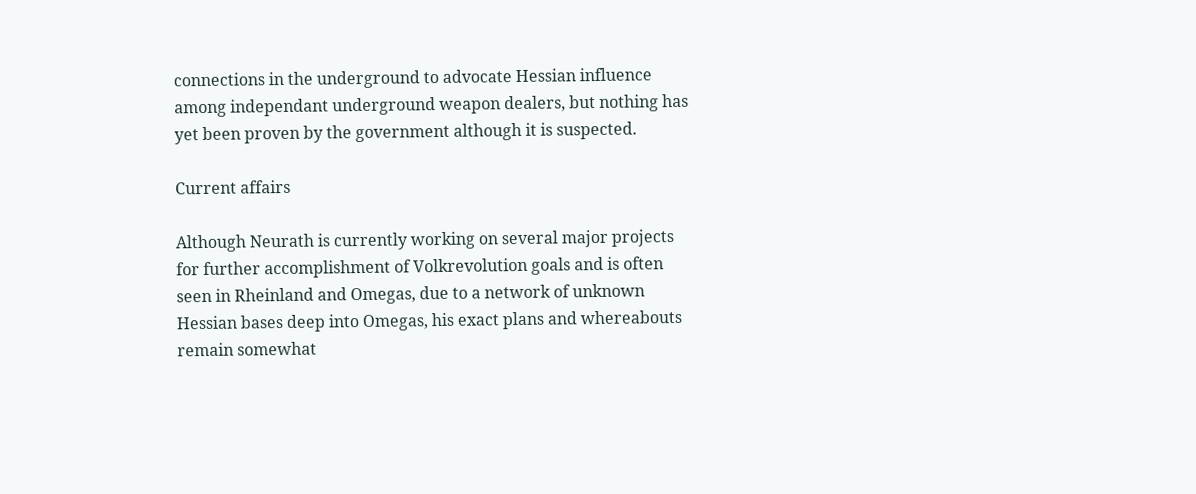connections in the underground to advocate Hessian influence among independant underground weapon dealers, but nothing has yet been proven by the government although it is suspected.

Current affairs

Although Neurath is currently working on several major projects for further accomplishment of Volkrevolution goals and is often seen in Rheinland and Omegas, due to a network of unknown Hessian bases deep into Omegas, his exact plans and whereabouts remain somewhat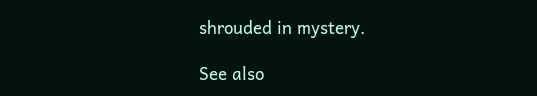shrouded in mystery.

See also